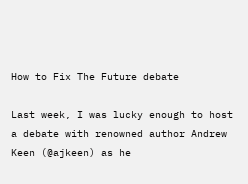How to Fix The Future debate

Last week, I was lucky enough to host a debate with renowned author Andrew Keen (@ajkeen) as he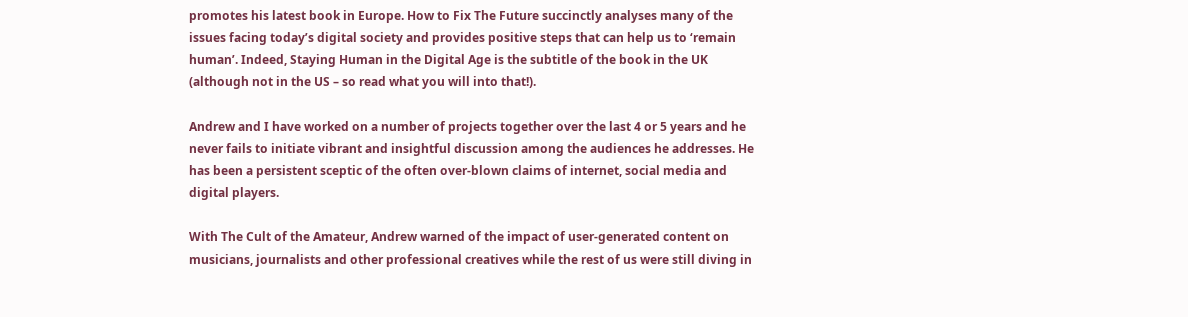promotes his latest book in Europe. How to Fix The Future succinctly analyses many of the issues facing today’s digital society and provides positive steps that can help us to ‘remain human’. Indeed, Staying Human in the Digital Age is the subtitle of the book in the UK (although not in the US – so read what you will into that!).

Andrew and I have worked on a number of projects together over the last 4 or 5 years and he never fails to initiate vibrant and insightful discussion among the audiences he addresses. He has been a persistent sceptic of the often over-blown claims of internet, social media and digital players.

With The Cult of the Amateur, Andrew warned of the impact of user-generated content on musicians, journalists and other professional creatives while the rest of us were still diving in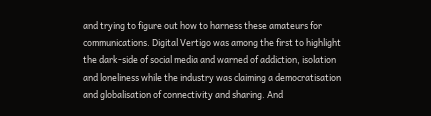and trying to figure out how to harness these amateurs for communications. Digital Vertigo was among the first to highlight the dark-side of social media and warned of addiction, isolation and loneliness while the industry was claiming a democratisation and globalisation of connectivity and sharing. And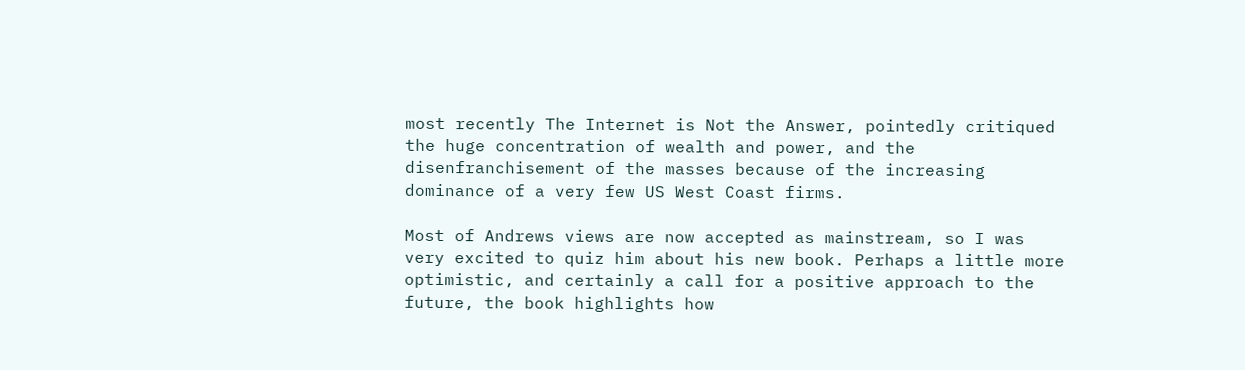most recently The Internet is Not the Answer, pointedly critiqued the huge concentration of wealth and power, and the disenfranchisement of the masses because of the increasing dominance of a very few US West Coast firms.

Most of Andrews views are now accepted as mainstream, so I was very excited to quiz him about his new book. Perhaps a little more optimistic, and certainly a call for a positive approach to the future, the book highlights how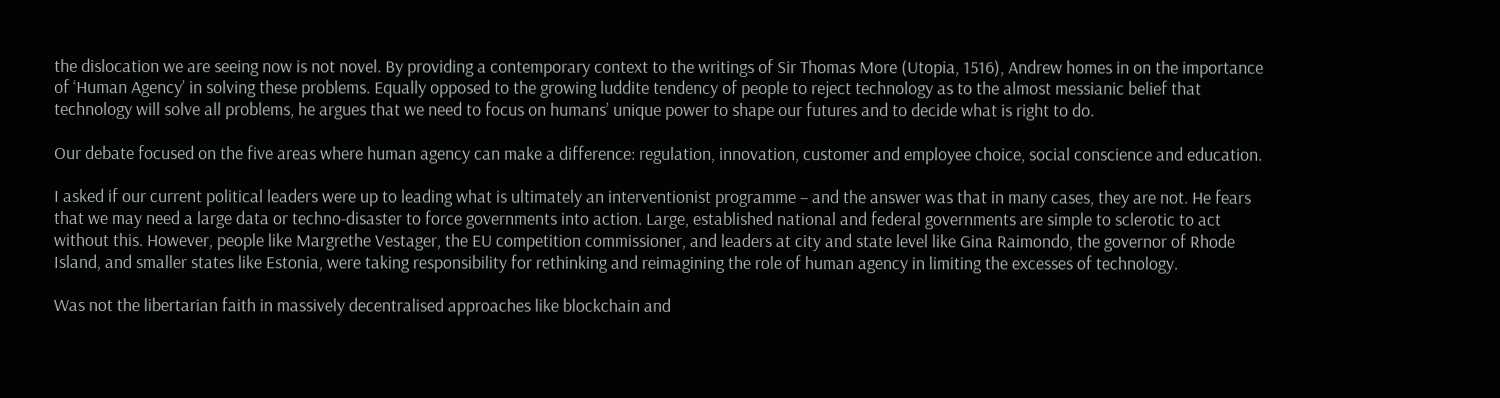the dislocation we are seeing now is not novel. By providing a contemporary context to the writings of Sir Thomas More (Utopia, 1516), Andrew homes in on the importance of ‘Human Agency’ in solving these problems. Equally opposed to the growing luddite tendency of people to reject technology as to the almost messianic belief that technology will solve all problems, he argues that we need to focus on humans’ unique power to shape our futures and to decide what is right to do.

Our debate focused on the five areas where human agency can make a difference: regulation, innovation, customer and employee choice, social conscience and education.

I asked if our current political leaders were up to leading what is ultimately an interventionist programme – and the answer was that in many cases, they are not. He fears that we may need a large data or techno-disaster to force governments into action. Large, established national and federal governments are simple to sclerotic to act without this. However, people like Margrethe Vestager, the EU competition commissioner, and leaders at city and state level like Gina Raimondo, the governor of Rhode Island, and smaller states like Estonia, were taking responsibility for rethinking and reimagining the role of human agency in limiting the excesses of technology.

Was not the libertarian faith in massively decentralised approaches like blockchain and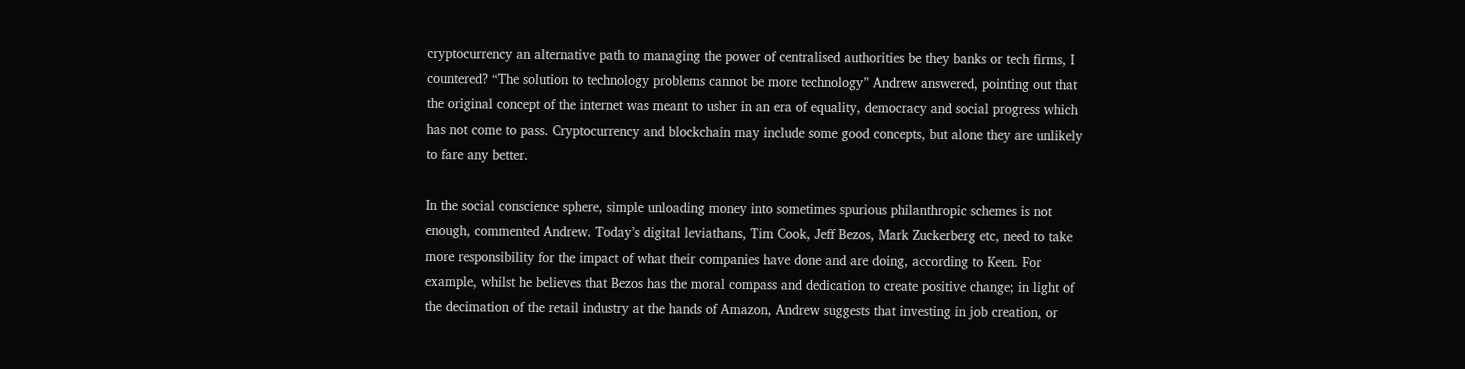cryptocurrency an alternative path to managing the power of centralised authorities be they banks or tech firms, I countered? “The solution to technology problems cannot be more technology” Andrew answered, pointing out that the original concept of the internet was meant to usher in an era of equality, democracy and social progress which has not come to pass. Cryptocurrency and blockchain may include some good concepts, but alone they are unlikely to fare any better.

In the social conscience sphere, simple unloading money into sometimes spurious philanthropic schemes is not enough, commented Andrew. Today’s digital leviathans, Tim Cook, Jeff Bezos, Mark Zuckerberg etc, need to take more responsibility for the impact of what their companies have done and are doing, according to Keen. For example, whilst he believes that Bezos has the moral compass and dedication to create positive change; in light of the decimation of the retail industry at the hands of Amazon, Andrew suggests that investing in job creation, or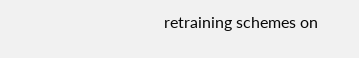retraining schemes on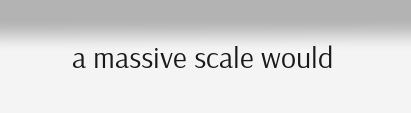a massive scale would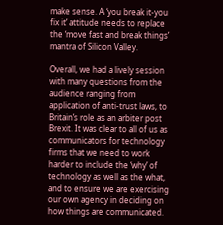make sense. A ‘you break it-you fix it’ attitude needs to replace the ‘move fast and break things’ mantra of Silicon Valley.

Overall, we had a lively session with many questions from the audience ranging from application of anti-trust laws, to Britain’s role as an arbiter post Brexit. It was clear to all of us as communicators for technology firms that we need to work harder to include the ‘why’ of technology as well as the what, and to ensure we are exercising our own agency in deciding on how things are communicated.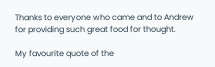Thanks to everyone who came and to Andrew for providing such great food for thought.

My favourite quote of the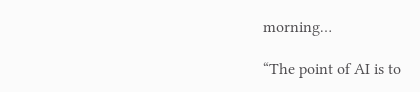morning…

“The point of AI is to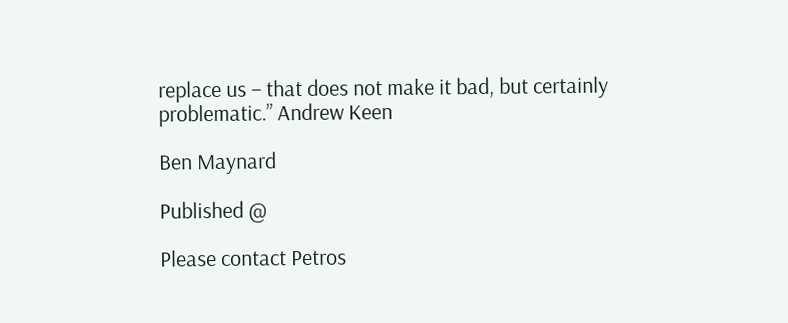replace us – that does not make it bad, but certainly problematic.” Andrew Keen

Ben Maynard

Published @

Please contact Petros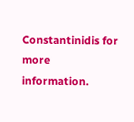Constantinidis for more information.